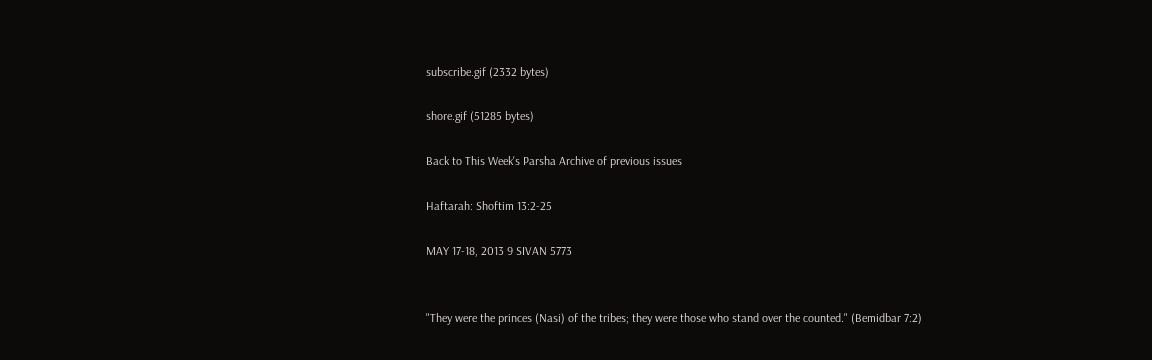subscribe.gif (2332 bytes)

shore.gif (51285 bytes)

Back to This Week's Parsha Archive of previous issues

Haftarah: Shoftim 13:2-25

MAY 17-18, 2013 9 SIVAN 5773


"They were the princes (Nasi) of the tribes; they were those who stand over the counted." (Bemidbar 7:2)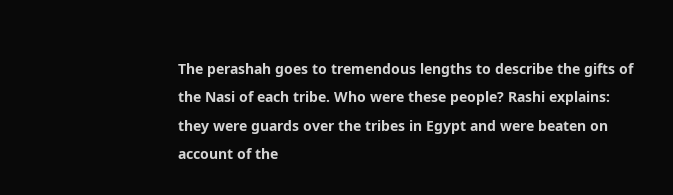The perashah goes to tremendous lengths to describe the gifts of the Nasi of each tribe. Who were these people? Rashi explains: they were guards over the tribes in Egypt and were beaten on account of the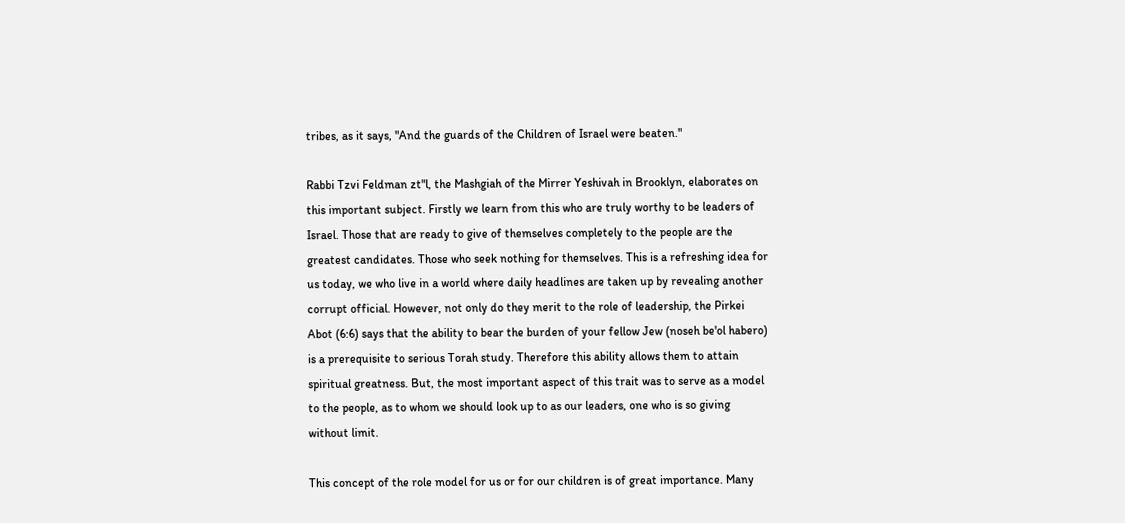tribes, as it says, "And the guards of the Children of Israel were beaten."

Rabbi Tzvi Feldman zt"l, the Mashgiah of the Mirrer Yeshivah in Brooklyn, elaborates on this important subject. Firstly we learn from this who are truly worthy to be leaders of Israel. Those that are ready to give of themselves completely to the people are the greatest candidates. Those who seek nothing for themselves. This is a refreshing idea for us today, we who live in a world where daily headlines are taken up by revealing another corrupt official. However, not only do they merit to the role of leadership, the Pirkei Abot (6:6) says that the ability to bear the burden of your fellow Jew (noseh be'ol habero) is a prerequisite to serious Torah study. Therefore this ability allows them to attain spiritual greatness. But, the most important aspect of this trait was to serve as a model to the people, as to whom we should look up to as our leaders, one who is so giving without limit.

This concept of the role model for us or for our children is of great importance. Many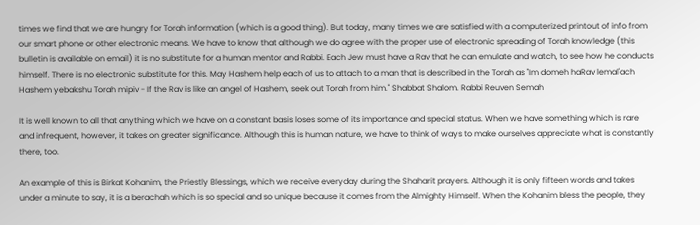times we find that we are hungry for Torah information (which is a good thing). But today, many times we are satisfied with a computerized printout of info from our smart phone or other electronic means. We have to know that although we do agree with the proper use of electronic spreading of Torah knowledge (this bulletin is available on email) it is no substitute for a human mentor and Rabbi. Each Jew must have a Rav that he can emulate and watch, to see how he conducts himself. There is no electronic substitute for this. May Hashem help each of us to attach to a man that is described in the Torah as "Im domeh haRav lemal'ach Hashem yebakshu Torah mipiv - If the Rav is like an angel of Hashem, seek out Torah from him." Shabbat Shalom. Rabbi Reuven Semah

It is well known to all that anything which we have on a constant basis loses some of its importance and special status. When we have something which is rare and infrequent, however, it takes on greater significance. Although this is human nature, we have to think of ways to make ourselves appreciate what is constantly there, too.

An example of this is Birkat Kohanim, the Priestly Blessings, which we receive everyday during the Shaharit prayers. Although it is only fifteen words and takes under a minute to say, it is a berachah which is so special and so unique because it comes from the Almighty Himself. When the Kohanim bless the people, they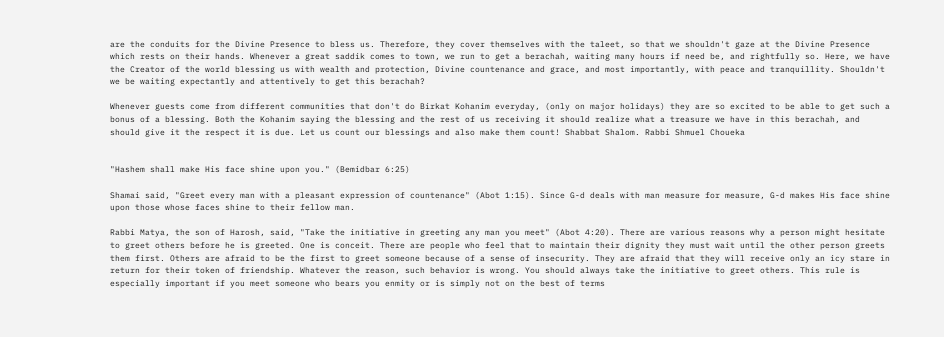are the conduits for the Divine Presence to bless us. Therefore, they cover themselves with the taleet, so that we shouldn't gaze at the Divine Presence which rests on their hands. Whenever a great saddik comes to town, we run to get a berachah, waiting many hours if need be, and rightfully so. Here, we have the Creator of the world blessing us with wealth and protection, Divine countenance and grace, and most importantly, with peace and tranquillity. Shouldn't we be waiting expectantly and attentively to get this berachah?

Whenever guests come from different communities that don't do Birkat Kohanim everyday, (only on major holidays) they are so excited to be able to get such a bonus of a blessing. Both the Kohanim saying the blessing and the rest of us receiving it should realize what a treasure we have in this berachah, and should give it the respect it is due. Let us count our blessings and also make them count! Shabbat Shalom. Rabbi Shmuel Choueka


"Hashem shall make His face shine upon you." (Bemidbar 6:25)

Shamai said, "Greet every man with a pleasant expression of countenance" (Abot 1:15). Since G-d deals with man measure for measure, G-d makes His face shine upon those whose faces shine to their fellow man.

Rabbi Matya, the son of Harosh, said, "Take the initiative in greeting any man you meet" (Abot 4:20). There are various reasons why a person might hesitate to greet others before he is greeted. One is conceit. There are people who feel that to maintain their dignity they must wait until the other person greets them first. Others are afraid to be the first to greet someone because of a sense of insecurity. They are afraid that they will receive only an icy stare in return for their token of friendship. Whatever the reason, such behavior is wrong. You should always take the initiative to greet others. This rule is especially important if you meet someone who bears you enmity or is simply not on the best of terms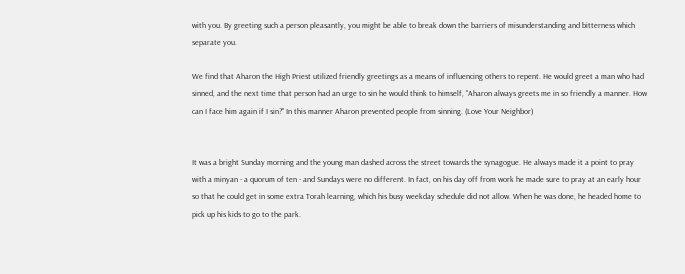with you. By greeting such a person pleasantly, you might be able to break down the barriers of misunderstanding and bitterness which separate you.

We find that Aharon the High Priest utilized friendly greetings as a means of influencing others to repent. He would greet a man who had sinned, and the next time that person had an urge to sin he would think to himself, "Aharon always greets me in so friendly a manner. How can I face him again if I sin?" In this manner Aharon prevented people from sinning. (Love Your Neighbor)


It was a bright Sunday morning and the young man dashed across the street towards the synagogue. He always made it a point to pray with a minyan - a quorum of ten - and Sundays were no different. In fact, on his day off from work he made sure to pray at an early hour so that he could get in some extra Torah learning, which his busy weekday schedule did not allow. When he was done, he headed home to pick up his kids to go to the park.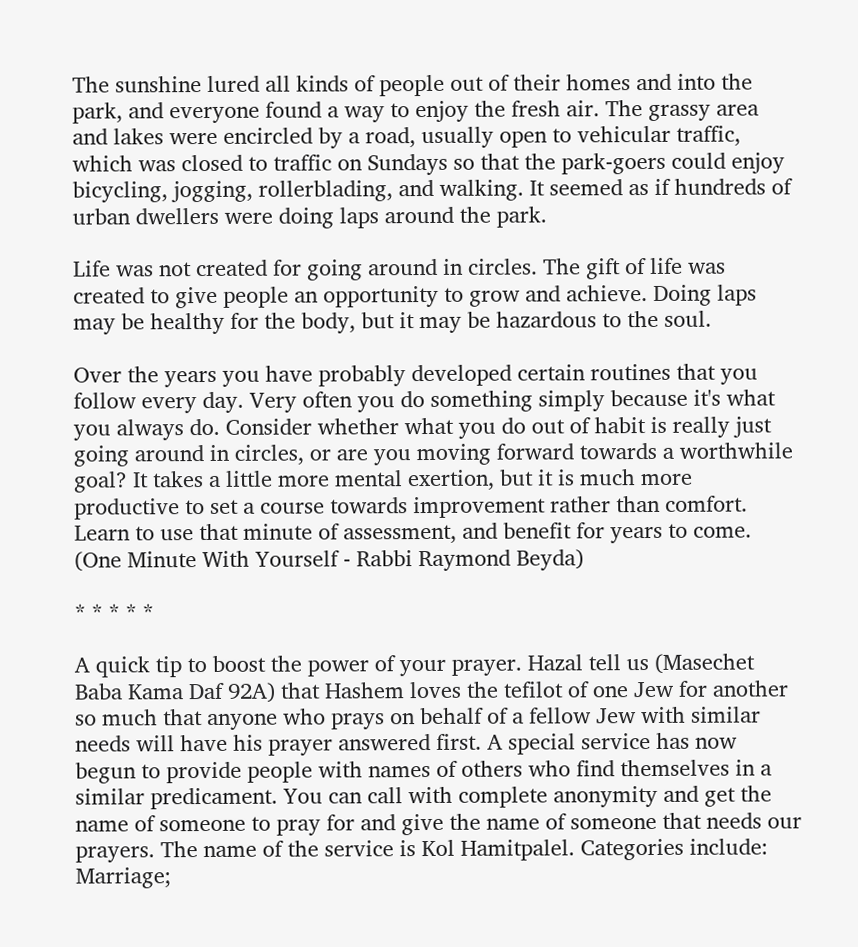The sunshine lured all kinds of people out of their homes and into the park, and everyone found a way to enjoy the fresh air. The grassy area and lakes were encircled by a road, usually open to vehicular traffic, which was closed to traffic on Sundays so that the park-goers could enjoy bicycling, jogging, rollerblading, and walking. It seemed as if hundreds of urban dwellers were doing laps around the park.

Life was not created for going around in circles. The gift of life was created to give people an opportunity to grow and achieve. Doing laps may be healthy for the body, but it may be hazardous to the soul.

Over the years you have probably developed certain routines that you follow every day. Very often you do something simply because it's what you always do. Consider whether what you do out of habit is really just going around in circles, or are you moving forward towards a worthwhile goal? It takes a little more mental exertion, but it is much more productive to set a course towards improvement rather than comfort. Learn to use that minute of assessment, and benefit for years to come. (One Minute With Yourself - Rabbi Raymond Beyda)

* * * * *

A quick tip to boost the power of your prayer. Hazal tell us (Masechet Baba Kama Daf 92A) that Hashem loves the tefilot of one Jew for another so much that anyone who prays on behalf of a fellow Jew with similar needs will have his prayer answered first. A special service has now begun to provide people with names of others who find themselves in a similar predicament. You can call with complete anonymity and get the name of someone to pray for and give the name of someone that needs our prayers. The name of the service is Kol Hamitpalel. Categories include: Marriage;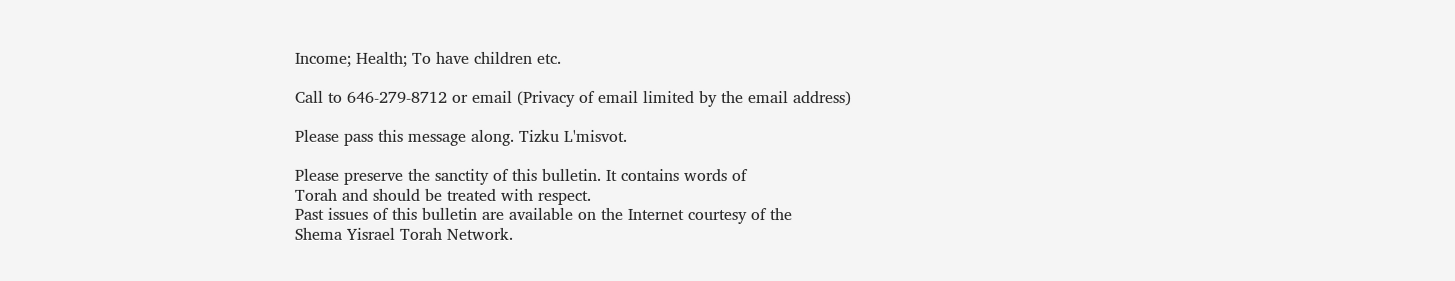Income; Health; To have children etc.

Call to 646-279-8712 or email (Privacy of email limited by the email address)

Please pass this message along. Tizku L'misvot.

Please preserve the sanctity of this bulletin. It contains words of
Torah and should be treated with respect.
Past issues of this bulletin are available on the Internet courtesy of the
Shema Yisrael Torah Network.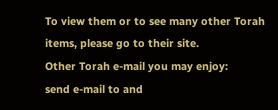To view them or to see many other Torah items, please go to their site.
Other Torah e-mail you may enjoy:
send e-mail to and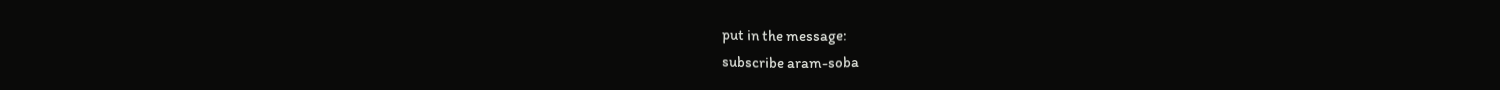put in the message:
subscribe aram-soba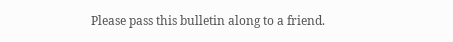Please pass this bulletin along to a friend.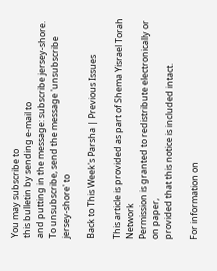You may subscribe to
this bulletin by sending e-mail to
and putting in the message: subscribe jersey-shore.
To unsubscribe, send the message 'unsubscribe jersey-shore' to

Back to This Week's Parsha | Previous Issues

This article is provided as part of Shema Yisrael Torah Network
Permission is granted to redistribute electronically or on paper,
provided that this notice is included intact.

For information on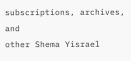subscriptions, archives, and
other Shema Yisrael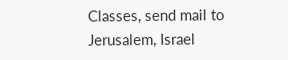Classes, send mail to
Jerusalem, Israel